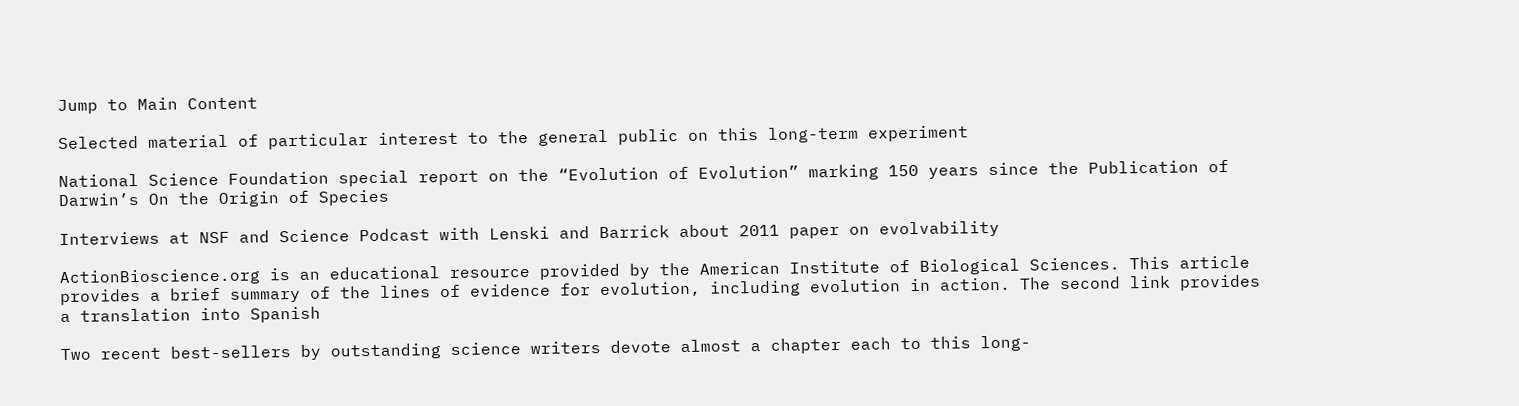Jump to Main Content

Selected material of particular interest to the general public on this long-term experiment

National Science Foundation special report on the “Evolution of Evolution” marking 150 years since the Publication of Darwin’s On the Origin of Species

Interviews at NSF and Science Podcast with Lenski and Barrick about 2011 paper on evolvability

ActionBioscience.org is an educational resource provided by the American Institute of Biological Sciences. This article provides a brief summary of the lines of evidence for evolution, including evolution in action. The second link provides a translation into Spanish

Two recent best-sellers by outstanding science writers devote almost a chapter each to this long-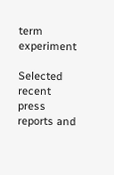term experiment

Selected recent press reports and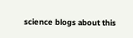science blogs about this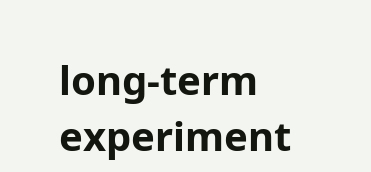long-term experiment